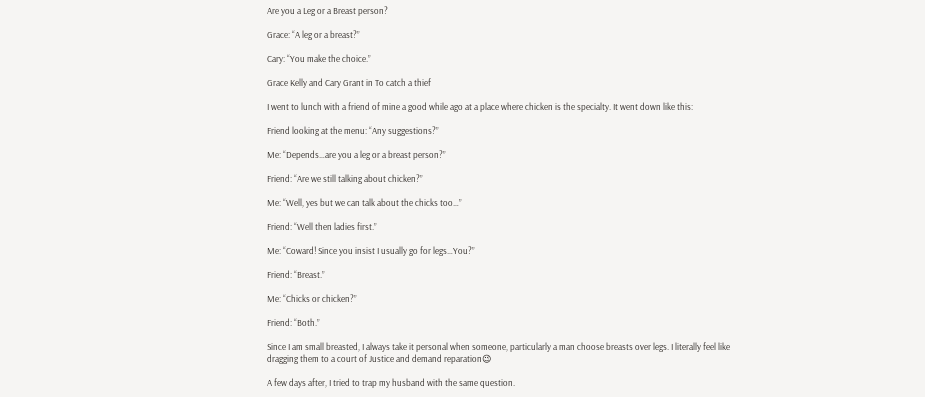Are you a Leg or a Breast person?

Grace: “A leg or a breast?”

Cary: “You make the choice.”

Grace Kelly and Cary Grant in To catch a thief

I went to lunch with a friend of mine a good while ago at a place where chicken is the specialty. It went down like this:

Friend looking at the menu: “Any suggestions?”

Me: “Depends…are you a leg or a breast person?”

Friend: “Are we still talking about chicken?”

Me: “Well, yes but we can talk about the chicks too…”

Friend: “Well then ladies first.”

Me: “Coward! Since you insist I usually go for legs…You?”

Friend: “Breast.”

Me: “Chicks or chicken?”

Friend: “Both.”

Since I am small breasted, I always take it personal when someone, particularly a man choose breasts over legs. I literally feel like dragging them to a court of Justice and demand reparation😉

A few days after, I tried to trap my husband with the same question.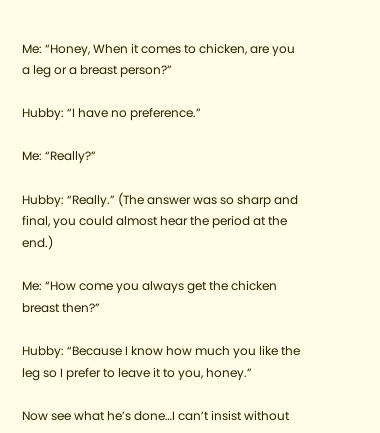Me: “Honey, When it comes to chicken, are you a leg or a breast person?”

Hubby: “I have no preference.”

Me: “Really?”

Hubby: “Really.” (The answer was so sharp and final, you could almost hear the period at the end.)

Me: “How come you always get the chicken breast then?”

Hubby: “Because I know how much you like the leg so I prefer to leave it to you, honey.”

Now see what he’s done…I can’t insist without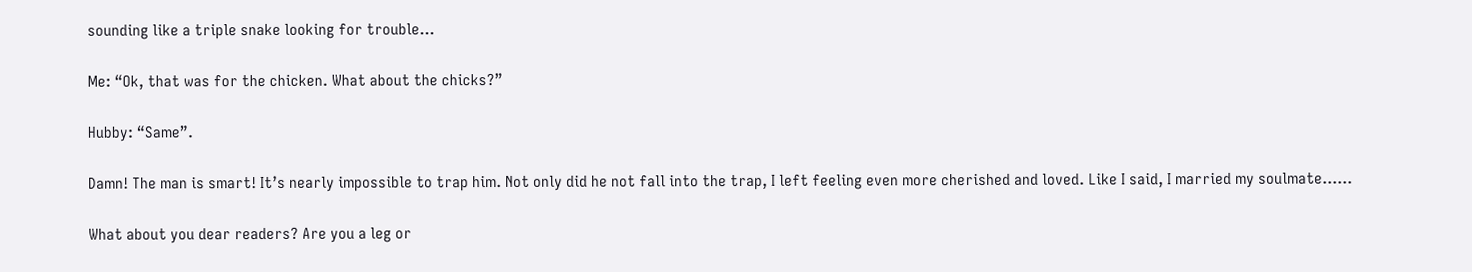sounding like a triple snake looking for trouble…

Me: “Ok, that was for the chicken. What about the chicks?”

Hubby: “Same”.

Damn! The man is smart! It’s nearly impossible to trap him. Not only did he not fall into the trap, I left feeling even more cherished and loved. Like I said, I married my soulmate……

What about you dear readers? Are you a leg or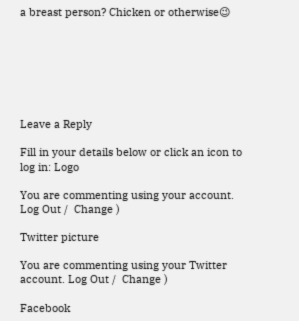a breast person? Chicken or otherwise😉







Leave a Reply

Fill in your details below or click an icon to log in: Logo

You are commenting using your account. Log Out /  Change )

Twitter picture

You are commenting using your Twitter account. Log Out /  Change )

Facebook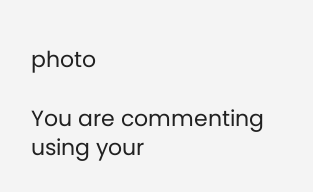photo

You are commenting using your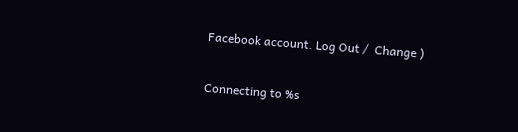Facebook account. Log Out /  Change )

Connecting to %s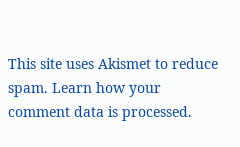This site uses Akismet to reduce spam. Learn how your comment data is processed.